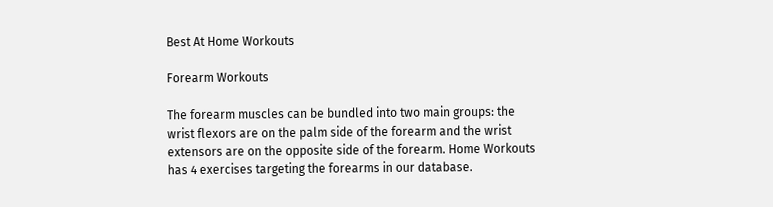Best At Home Workouts

Forearm Workouts

The forearm muscles can be bundled into two main groups: the wrist flexors are on the palm side of the forearm and the wrist extensors are on the opposite side of the forearm. Home Workouts has 4 exercises targeting the forearms in our database.